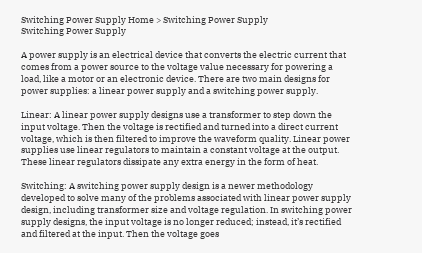Switching Power Supply Home > Switching Power Supply
Switching Power Supply

A power supply is an electrical device that converts the electric current that comes from a power source to the voltage value necessary for powering a load, like a motor or an electronic device. There are two main designs for power supplies: a linear power supply and a switching power supply.

Linear: A linear power supply designs use a transformer to step down the input voltage. Then the voltage is rectified and turned into a direct current voltage, which is then filtered to improve the waveform quality. Linear power supplies use linear regulators to maintain a constant voltage at the output. These linear regulators dissipate any extra energy in the form of heat.

Switching: A switching power supply design is a newer methodology developed to solve many of the problems associated with linear power supply design, including transformer size and voltage regulation. In switching power supply designs, the input voltage is no longer reduced; instead, it’s rectified and filtered at the input. Then the voltage goes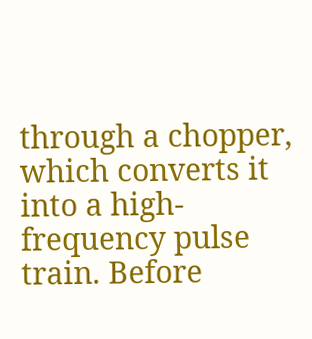through a chopper, which converts it into a high-frequency pulse train. Before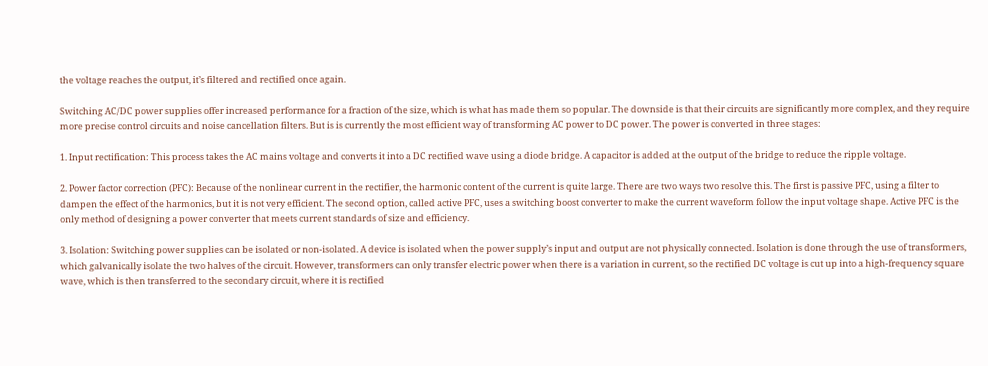the voltage reaches the output, it’s filtered and rectified once again.

Switching AC/DC power supplies offer increased performance for a fraction of the size, which is what has made them so popular. The downside is that their circuits are significantly more complex, and they require more precise control circuits and noise cancellation filters. But is is currently the most efficient way of transforming AC power to DC power. The power is converted in three stages:

1. Input rectification: This process takes the AC mains voltage and converts it into a DC rectified wave using a diode bridge. A capacitor is added at the output of the bridge to reduce the ripple voltage.

2. Power factor correction (PFC): Because of the nonlinear current in the rectifier, the harmonic content of the current is quite large. There are two ways two resolve this. The first is passive PFC, using a filter to dampen the effect of the harmonics, but it is not very efficient. The second option, called active PFC, uses a switching boost converter to make the current waveform follow the input voltage shape. Active PFC is the only method of designing a power converter that meets current standards of size and efficiency.

3. Isolation: Switching power supplies can be isolated or non-isolated. A device is isolated when the power supply’s input and output are not physically connected. Isolation is done through the use of transformers, which galvanically isolate the two halves of the circuit. However, transformers can only transfer electric power when there is a variation in current, so the rectified DC voltage is cut up into a high-frequency square wave, which is then transferred to the secondary circuit, where it is rectified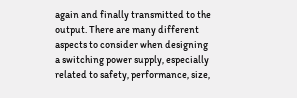again and finally transmitted to the output. There are many different aspects to consider when designing a switching power supply, especially related to safety, performance, size,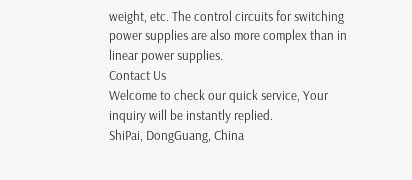weight, etc. The control circuits for switching power supplies are also more complex than in linear power supplies.
Contact Us
Welcome to check our quick service, Your inquiry will be instantly replied.
ShiPai, DongGuang, China